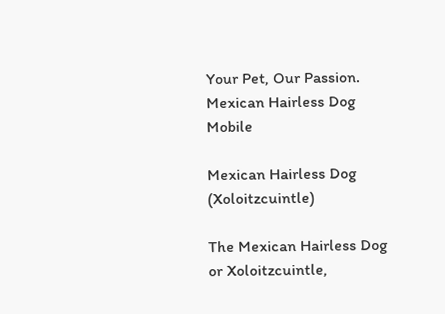Your Pet, Our Passion.
Mexican Hairless Dog Mobile

Mexican Hairless Dog (Xoloitzcuintle)

The Mexican Hairless Dog or Xoloitzcuintle,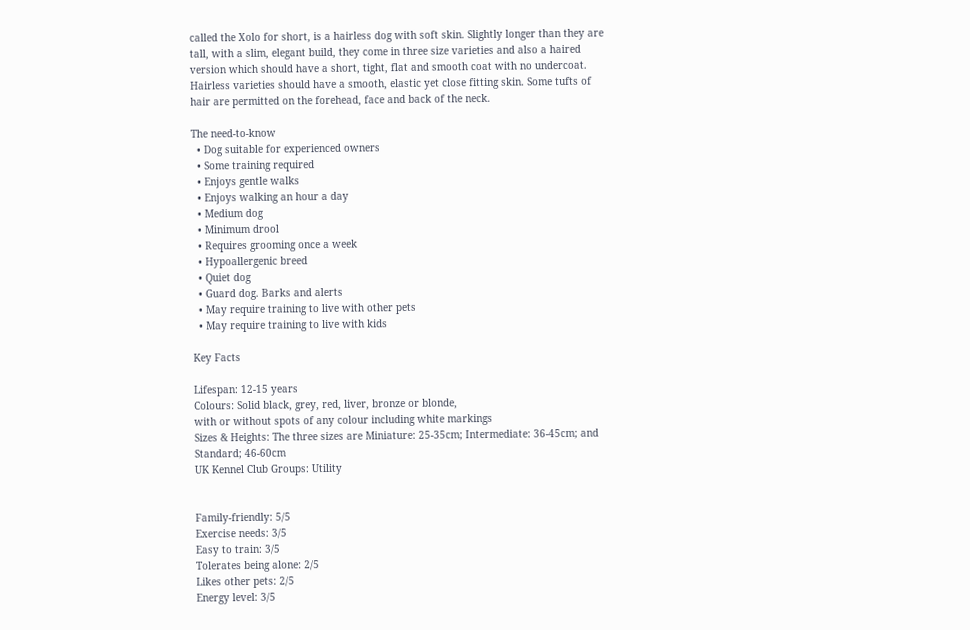called the Xolo for short, is a hairless dog with soft skin. Slightly longer than they are tall, with a slim, elegant build, they come in three size varieties and also a haired version which should have a short, tight, flat and smooth coat with no undercoat.
Hairless varieties should have a smooth, elastic yet close fitting skin. Some tufts of hair are permitted on the forehead, face and back of the neck.

The need-to-know
  • Dog suitable for experienced owners
  • Some training required
  • Enjoys gentle walks
  • Enjoys walking an hour a day
  • Medium dog
  • Minimum drool
  • Requires grooming once a week
  • Hypoallergenic breed
  • Quiet dog
  • Guard dog. Barks and alerts
  • May require training to live with other pets
  • May require training to live with kids

Key Facts

Lifespan: 12-15 years
Colours: Solid black, grey, red, liver, bronze or blonde,
with or without spots of any colour including white markings
Sizes & Heights: The three sizes are Miniature: 25-35cm; Intermediate: 36-45cm; and Standard; 46-60cm
UK Kennel Club Groups: Utility


Family-friendly: 5/5
Exercise needs: 3/5
Easy to train: 3/5
Tolerates being alone: 2/5
Likes other pets: 2/5
Energy level: 3/5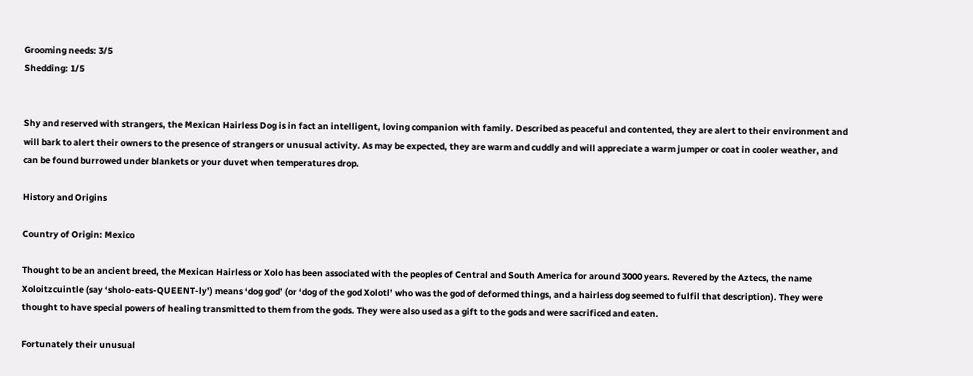Grooming needs: 3/5
Shedding: 1/5


Shy and reserved with strangers, the Mexican Hairless Dog is in fact an intelligent, loving companion with family. Described as peaceful and contented, they are alert to their environment and will bark to alert their owners to the presence of strangers or unusual activity. As may be expected, they are warm and cuddly and will appreciate a warm jumper or coat in cooler weather, and can be found burrowed under blankets or your duvet when temperatures drop.

History and Origins

Country of Origin: Mexico

Thought to be an ancient breed, the Mexican Hairless or Xolo has been associated with the peoples of Central and South America for around 3000 years. Revered by the Aztecs, the name Xoloitzcuintle (say ‘sholo-eats-QUEENT-ly’) means ‘dog god’ (or ‘dog of the god Xolotl’ who was the god of deformed things, and a hairless dog seemed to fulfil that description). They were thought to have special powers of healing transmitted to them from the gods. They were also used as a gift to the gods and were sacrificed and eaten.

Fortunately their unusual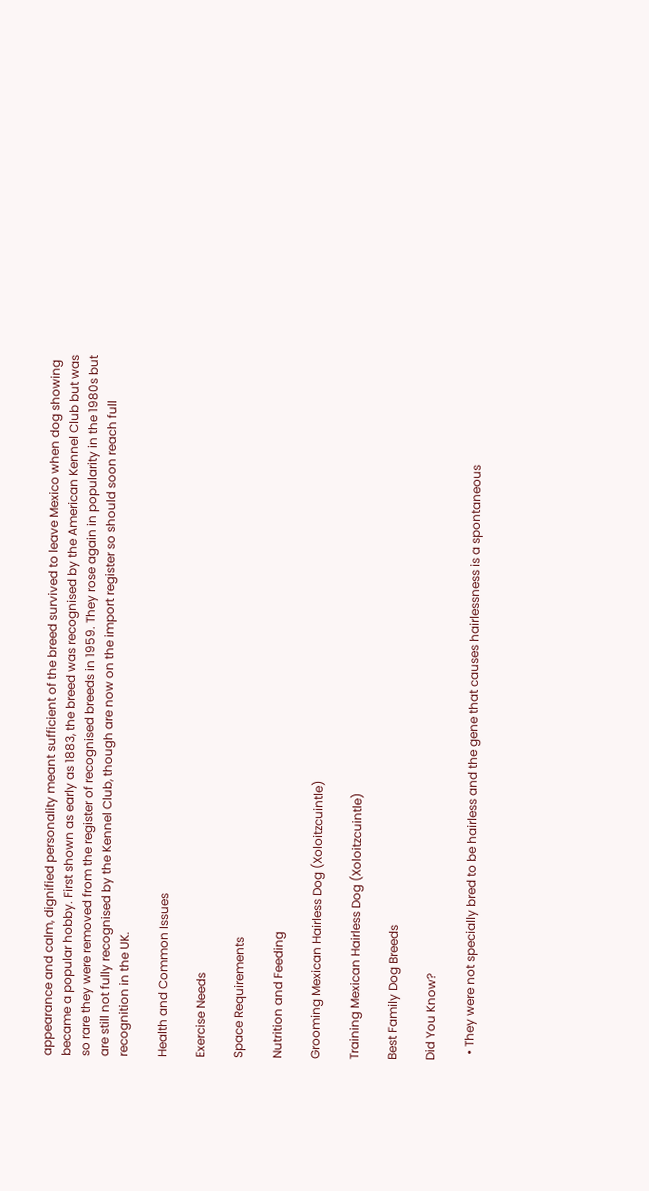appearance and calm, dignified personality meant sufficient of the breed survived to leave Mexico when dog showing became a popular hobby. First shown as early as 1883, the breed was recognised by the American Kennel Club but was so rare they were removed from the register of recognised breeds in 1959. They rose again in popularity in the 1980s but are still not fully recognised by the Kennel Club, though are now on the import register so should soon reach full recognition in the UK.

Health and Common Issues

Exercise Needs

Space Requirements

Nutrition and Feeding

Grooming Mexican Hairless Dog (Xoloitzcuintle)

Training Mexican Hairless Dog (Xoloitzcuintle)

Best Family Dog Breeds

Did You Know?

  • They were not specially bred to be hairless and the gene that causes hairlessness is a spontaneous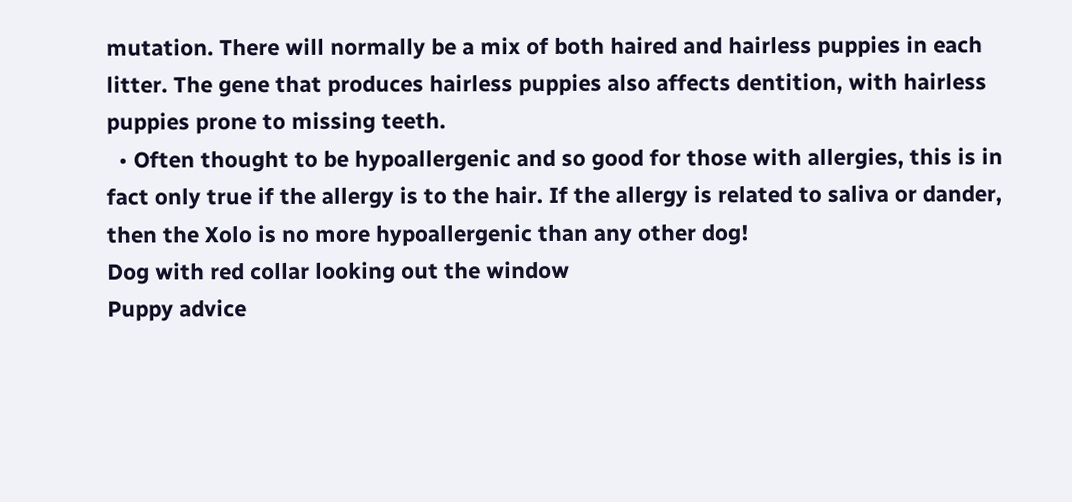mutation. There will normally be a mix of both haired and hairless puppies in each litter. The gene that produces hairless puppies also affects dentition, with hairless puppies prone to missing teeth.
  • Often thought to be hypoallergenic and so good for those with allergies, this is in fact only true if the allergy is to the hair. If the allergy is related to saliva or dander, then the Xolo is no more hypoallergenic than any other dog!
Dog with red collar looking out the window
Puppy advice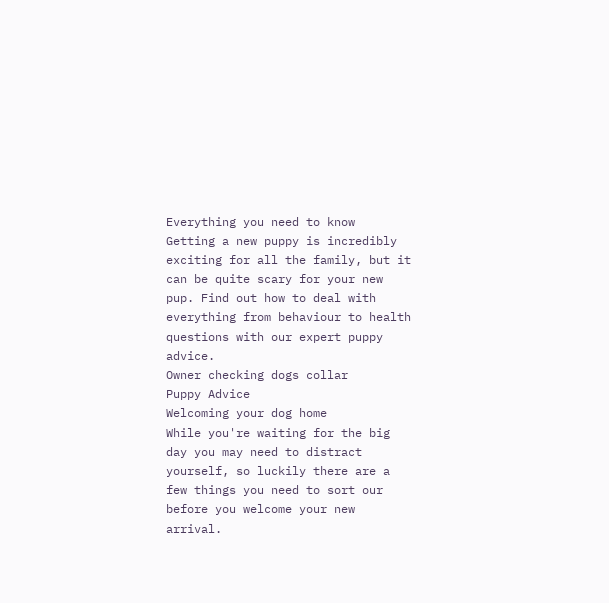Everything you need to know
Getting a new puppy is incredibly exciting for all the family, but it can be quite scary for your new pup. Find out how to deal with everything from behaviour to health questions with our expert puppy advice.
Owner checking dogs collar
Puppy Advice
Welcoming your dog home
While you're waiting for the big day you may need to distract yourself, so luckily there are a few things you need to sort our before you welcome your new arrival.